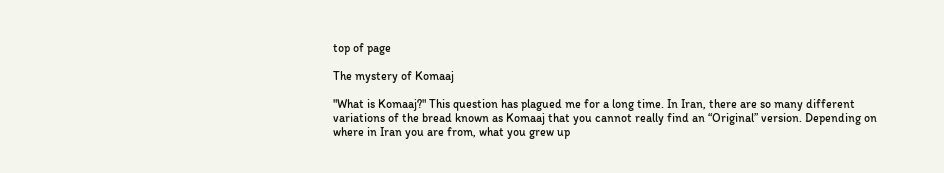top of page

The mystery of Komaaj

"What is Komaaj?" This question has plagued me for a long time. In Iran, there are so many different variations of the bread known as Komaaj that you cannot really find an “Original” version. Depending on where in Iran you are from, what you grew up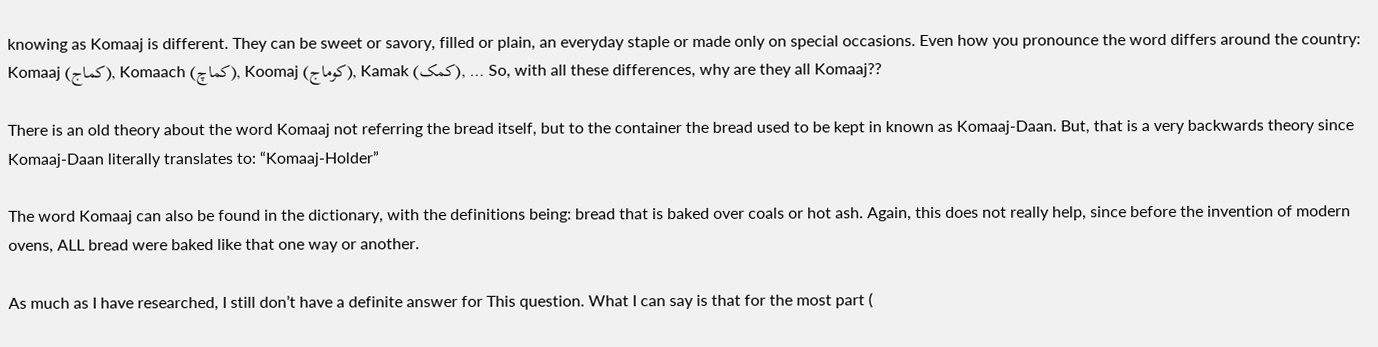knowing as Komaaj is different. They can be sweet or savory, filled or plain, an everyday staple or made only on special occasions. Even how you pronounce the word differs around the country: Komaaj (کماج), Komaach (کماچ), Koomaj (کوماج), Kamak (کمک), … So, with all these differences, why are they all Komaaj??

There is an old theory about the word Komaaj not referring the bread itself, but to the container the bread used to be kept in known as Komaaj-Daan. But, that is a very backwards theory since Komaaj-Daan literally translates to: “Komaaj-Holder”

The word Komaaj can also be found in the dictionary, with the definitions being: bread that is baked over coals or hot ash. Again, this does not really help, since before the invention of modern ovens, ALL bread were baked like that one way or another.

As much as I have researched, I still don’t have a definite answer for This question. What I can say is that for the most part (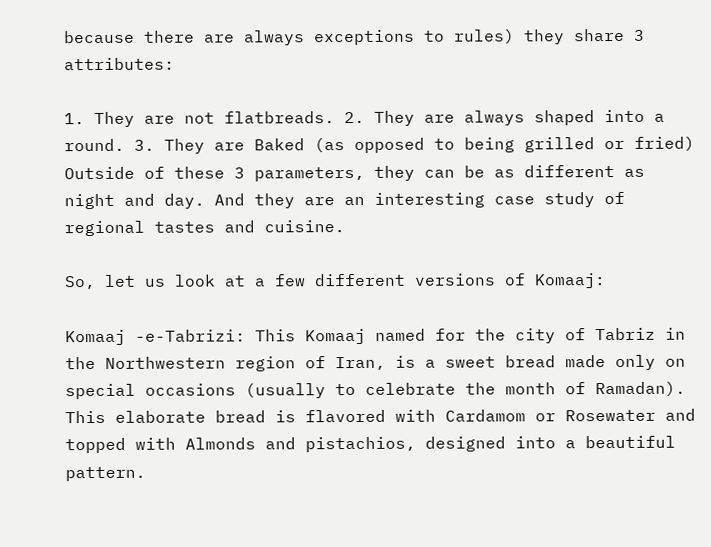because there are always exceptions to rules) they share 3 attributes:

1. They are not flatbreads. 2. They are always shaped into a round. 3. They are Baked (as opposed to being grilled or fried) Outside of these 3 parameters, they can be as different as night and day. And they are an interesting case study of regional tastes and cuisine.

So, let us look at a few different versions of Komaaj:

Komaaj -e-Tabrizi: This Komaaj named for the city of Tabriz in the Northwestern region of Iran, is a sweet bread made only on special occasions (usually to celebrate the month of Ramadan). This elaborate bread is flavored with Cardamom or Rosewater and topped with Almonds and pistachios, designed into a beautiful pattern.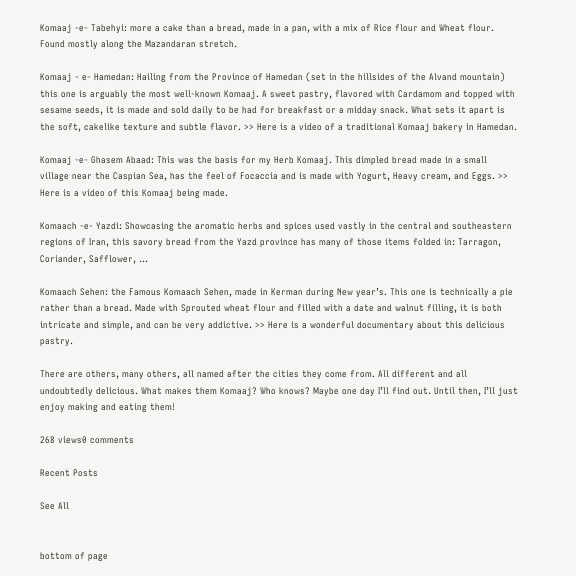Komaaj -e- Tabehyi: more a cake than a bread, made in a pan, with a mix of Rice flour and Wheat flour. Found mostly along the Mazandaran stretch.

Komaaj - e- Hamedan: Hailing from the Province of Hamedan (set in the hillsides of the Alvand mountain) this one is arguably the most well-known Komaaj. A sweet pastry, flavored with Cardamom and topped with sesame seeds, it is made and sold daily to be had for breakfast or a midday snack. What sets it apart is the soft, cakelike texture and subtle flavor. >> Here is a video of a traditional Komaaj bakery in Hamedan.

Komaaj -e- Ghasem Abaad: This was the basis for my Herb Komaaj. This dimpled bread made in a small village near the Caspian Sea, has the feel of Focaccia and is made with Yogurt, Heavy cream, and Eggs. >> Here is a video of this Komaaj being made.

Komaach -e- Yazdi: Showcasing the aromatic herbs and spices used vastly in the central and southeastern regions of Iran, this savory bread from the Yazd province has many of those items folded in: Tarragon, Coriander, Safflower, …

Komaach Sehen: the Famous Komaach Sehen, made in Kerman during New year’s. This one is technically a pie rather than a bread. Made with Sprouted wheat flour and filled with a date and walnut filling, it is both intricate and simple, and can be very addictive. >> Here is a wonderful documentary about this delicious pastry.

There are others, many others, all named after the cities they come from. All different and all undoubtedly delicious. What makes them Komaaj? Who knows? Maybe one day I’ll find out. Until then, I’ll just enjoy making and eating them!

268 views0 comments

Recent Posts

See All


bottom of page